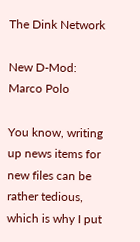The Dink Network

New D-Mod: Marco Polo

You know, writing up news items for new files can be rather tedious, which is why I put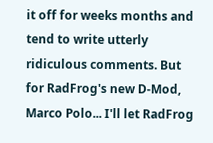it off for weeks months and tend to write utterly ridiculous comments. But for RadFrog's new D-Mod, Marco Polo... I'll let RadFrog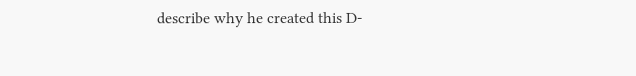describe why he created this D-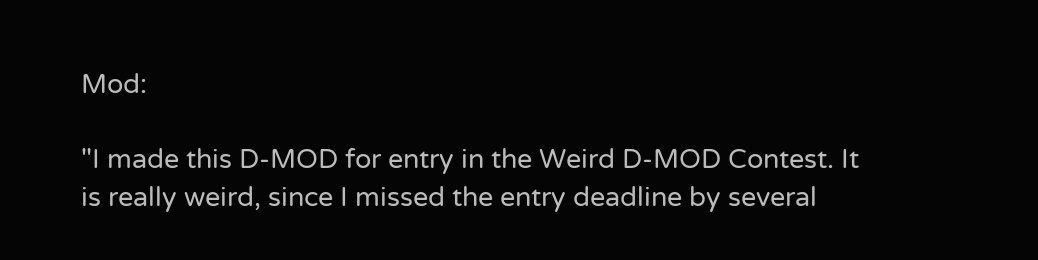Mod:

"I made this D-MOD for entry in the Weird D-MOD Contest. It is really weird, since I missed the entry deadline by several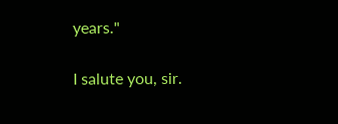years."

I salute you, sir.